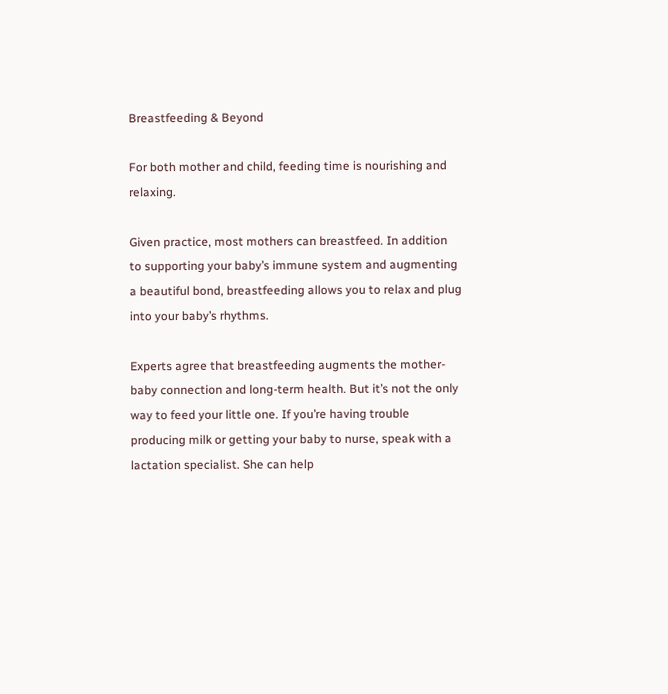Breastfeeding & Beyond

For both mother and child, feeding time is nourishing and relaxing.

Given practice, most mothers can breastfeed. In addition to supporting your baby’s immune system and augmenting a beautiful bond, breastfeeding allows you to relax and plug into your baby’s rhythms.

Experts agree that breastfeeding augments the mother-baby connection and long-term health. But it’s not the only way to feed your little one. If you’re having trouble producing milk or getting your baby to nurse, speak with a lactation specialist. She can help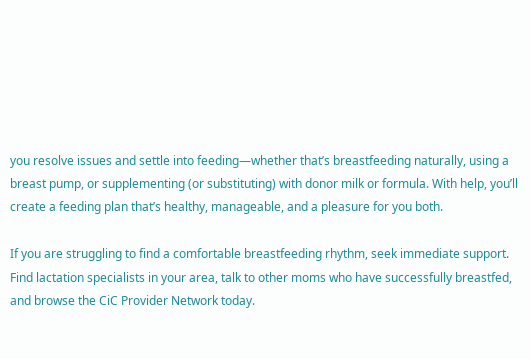you resolve issues and settle into feeding—whether that’s breastfeeding naturally, using a breast pump, or supplementing (or substituting) with donor milk or formula. With help, you’ll create a feeding plan that’s healthy, manageable, and a pleasure for you both.

If you are struggling to find a comfortable breastfeeding rhythm, seek immediate support. Find lactation specialists in your area, talk to other moms who have successfully breastfed, and browse the CiC Provider Network today.